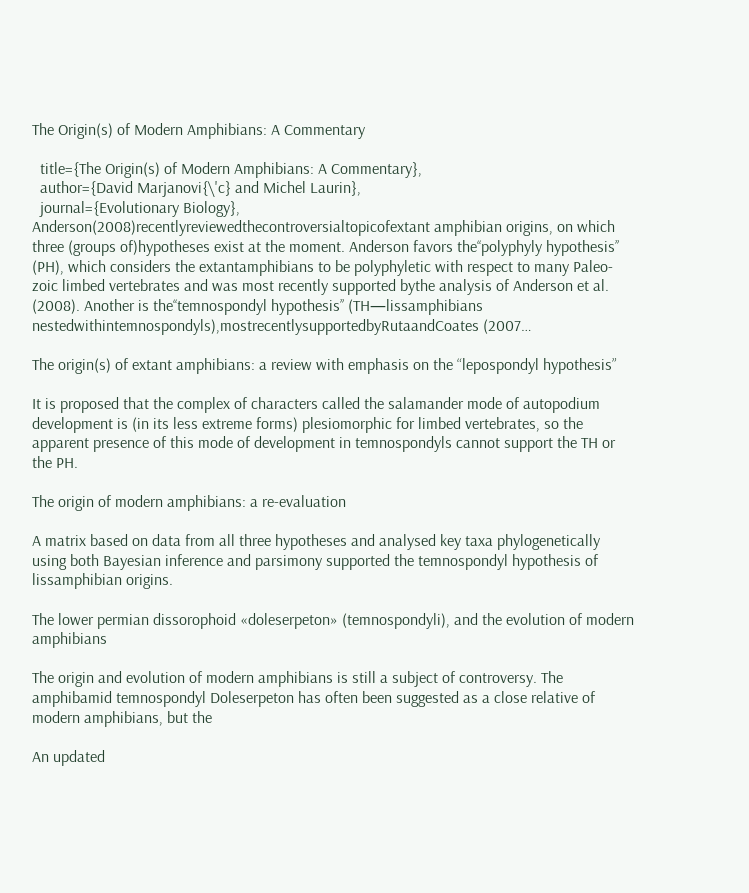The Origin(s) of Modern Amphibians: A Commentary

  title={The Origin(s) of Modern Amphibians: A Commentary},
  author={David Marjanovi{\'c} and Michel Laurin},
  journal={Evolutionary Biology},
Anderson(2008)recentlyreviewedthecontroversialtopicofextant amphibian origins, on which three (groups of)hypotheses exist at the moment. Anderson favors the‘‘polyphyly hypothesis’’ (PH), which considers the extantamphibians to be polyphyletic with respect to many Paleo-zoic limbed vertebrates and was most recently supported bythe analysis of Anderson et al. (2008). Another is the‘‘temnospondyl hypothesis’’ (TH—lissamphibians nestedwithintemnospondyls),mostrecentlysupportedbyRutaandCoates (2007…

The origin(s) of extant amphibians: a review with emphasis on the “lepospondyl hypothesis”

It is proposed that the complex of characters called the salamander mode of autopodium development is (in its less extreme forms) plesiomorphic for limbed vertebrates, so the apparent presence of this mode of development in temnospondyls cannot support the TH or the PH.

The origin of modern amphibians: a re-evaluation

A matrix based on data from all three hypotheses and analysed key taxa phylogenetically using both Bayesian inference and parsimony supported the temnospondyl hypothesis of lissamphibian origins.

The lower permian dissorophoid «doleserpeton» (temnospondyli), and the evolution of modern amphibians

The origin and evolution of modern amphibians is still a subject of controversy. The amphibamid temnospondyl Doleserpeton has often been suggested as a close relative of modern amphibians, but the

An updated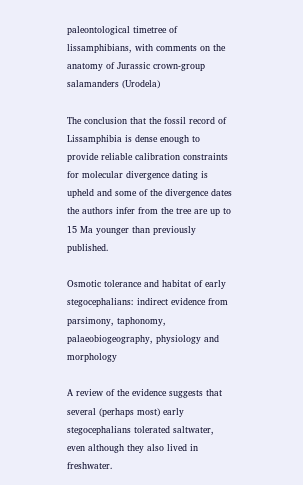paleontological timetree of lissamphibians, with comments on the anatomy of Jurassic crown-group salamanders (Urodela)

The conclusion that the fossil record of Lissamphibia is dense enough to provide reliable calibration constraints for molecular divergence dating is upheld and some of the divergence dates the authors infer from the tree are up to 15 Ma younger than previously published.

Osmotic tolerance and habitat of early stegocephalians: indirect evidence from parsimony, taphonomy, palaeobiogeography, physiology and morphology

A review of the evidence suggests that several (perhaps most) early stegocephalians tolerated saltwater, even although they also lived in freshwater.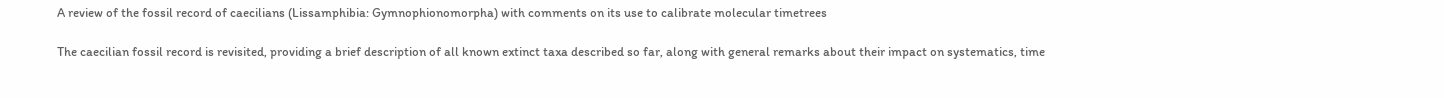A review of the fossil record of caecilians (Lissamphibia: Gymnophionomorpha) with comments on its use to calibrate molecular timetrees

The caecilian fossil record is revisited, providing a brief description of all known extinct taxa described so far, along with general remarks about their impact on systematics, time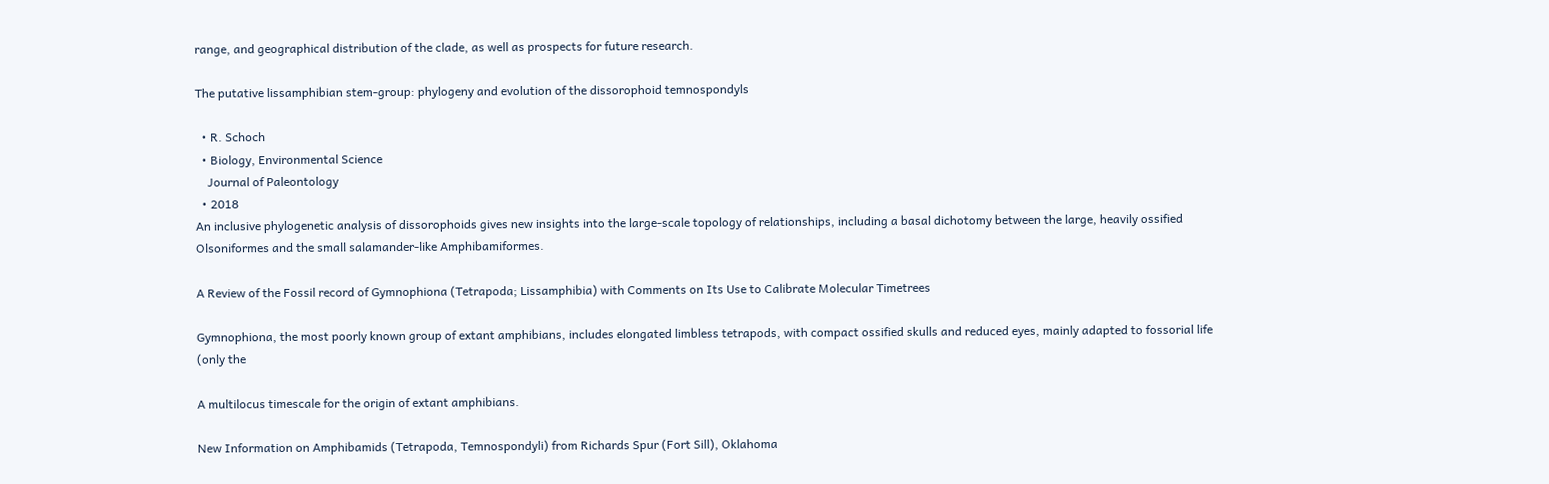range, and geographical distribution of the clade, as well as prospects for future research.

The putative lissamphibian stem-group: phylogeny and evolution of the dissorophoid temnospondyls

  • R. Schoch
  • Biology, Environmental Science
    Journal of Paleontology
  • 2018
An inclusive phylogenetic analysis of dissorophoids gives new insights into the large-scale topology of relationships, including a basal dichotomy between the large, heavily ossified Olsoniformes and the small salamander-like Amphibamiformes.

A Review of the Fossil record of Gymnophiona (Tetrapoda; Lissamphibia) with Comments on Its Use to Calibrate Molecular Timetrees

Gymnophiona, the most poorly known group of extant amphibians, includes elongated limbless tetrapods, with compact ossified skulls and reduced eyes, mainly adapted to fossorial life (only the

A multilocus timescale for the origin of extant amphibians.

New Information on Amphibamids (Tetrapoda, Temnospondyli) from Richards Spur (Fort Sill), Oklahoma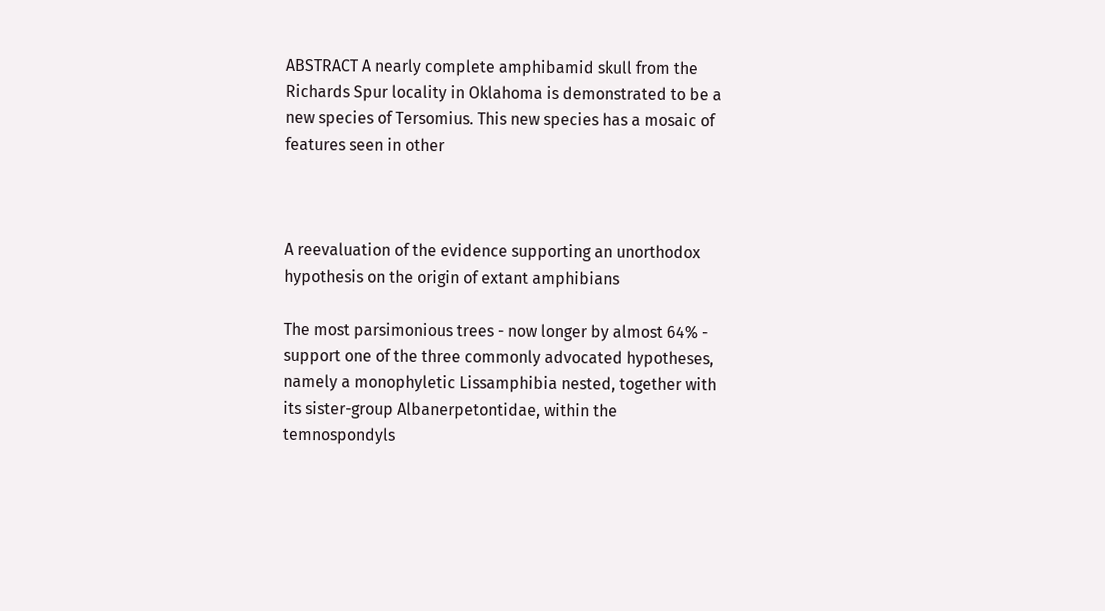ABSTRACT A nearly complete amphibamid skull from the Richards Spur locality in Oklahoma is demonstrated to be a new species of Tersomius. This new species has a mosaic of features seen in other



A reevaluation of the evidence supporting an unorthodox hypothesis on the origin of extant amphibians

The most parsimonious trees - now longer by almost 64% - support one of the three commonly advocated hypotheses, namely a monophyletic Lissamphibia nested, together with its sister-group Albanerpetontidae, within the temnospondyls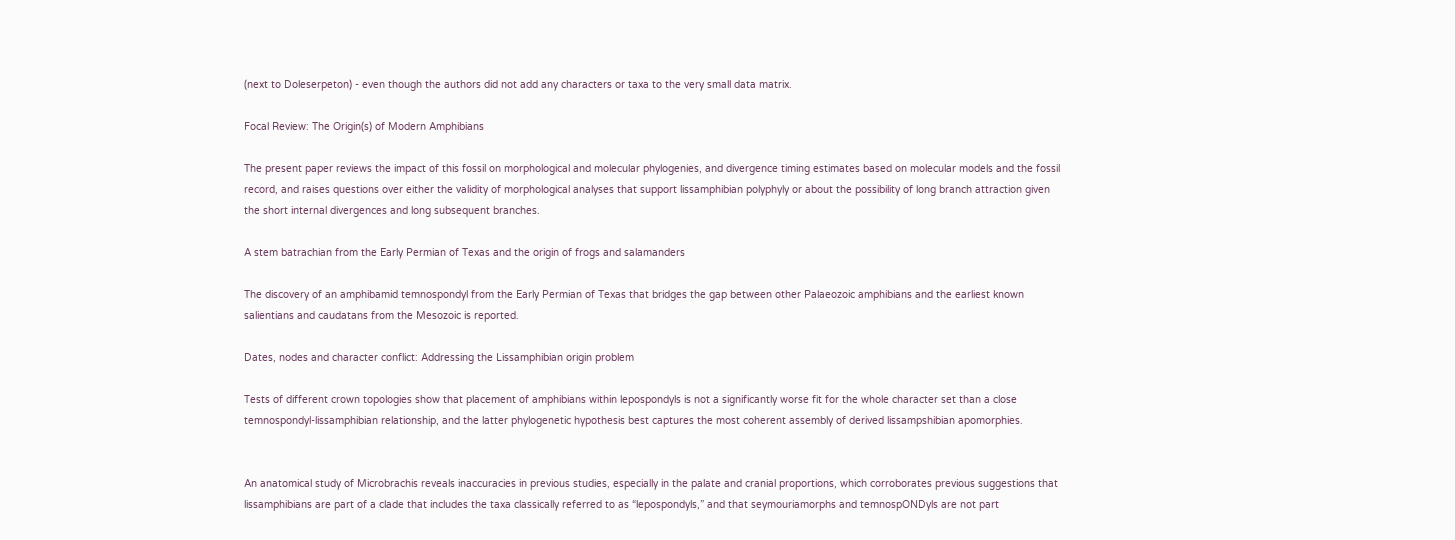(next to Doleserpeton) - even though the authors did not add any characters or taxa to the very small data matrix.

Focal Review: The Origin(s) of Modern Amphibians

The present paper reviews the impact of this fossil on morphological and molecular phylogenies, and divergence timing estimates based on molecular models and the fossil record, and raises questions over either the validity of morphological analyses that support lissamphibian polyphyly or about the possibility of long branch attraction given the short internal divergences and long subsequent branches.

A stem batrachian from the Early Permian of Texas and the origin of frogs and salamanders

The discovery of an amphibamid temnospondyl from the Early Permian of Texas that bridges the gap between other Palaeozoic amphibians and the earliest known salientians and caudatans from the Mesozoic is reported.

Dates, nodes and character conflict: Addressing the Lissamphibian origin problem

Tests of different crown topologies show that placement of amphibians within lepospondyls is not a significantly worse fit for the whole character set than a close temnospondyl‐lissamphibian relationship, and the latter phylogenetic hypothesis best captures the most coherent assembly of derived lissampshibian apomorphies.


An anatomical study of Microbrachis reveals inaccuracies in previous studies, especially in the palate and cranial proportions, which corroborates previous suggestions that lissamphibians are part of a clade that includes the taxa classically referred to as “lepospondyls,” and that seymouriamorphs and temnospONDyls are not part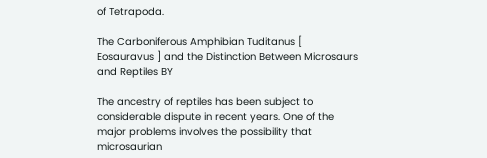of Tetrapoda.

The Carboniferous Amphibian Tuditanus [ Eosauravus ] and the Distinction Between Microsaurs and Reptiles BY

The ancestry of reptiles has been subject to considerable dispute in recent years. One of the major problems involves the possibility that microsaurian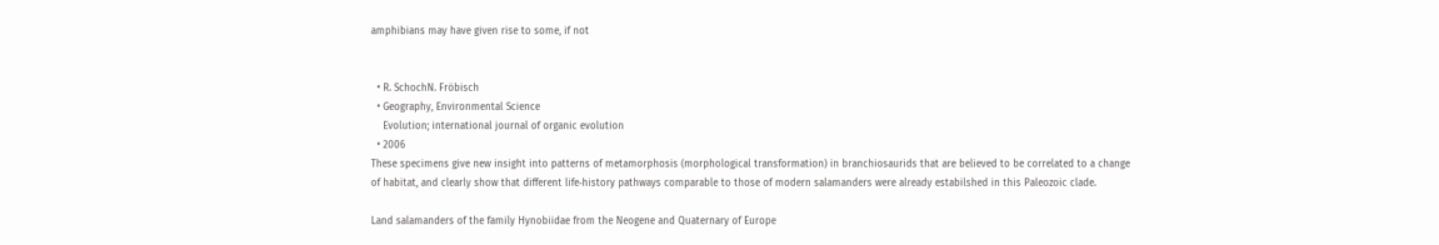amphibians may have given rise to some, if not


  • R. SchochN. Fröbisch
  • Geography, Environmental Science
    Evolution; international journal of organic evolution
  • 2006
These specimens give new insight into patterns of metamorphosis (morphological transformation) in branchiosaurids that are believed to be correlated to a change of habitat, and clearly show that different life‐history pathways comparable to those of modern salamanders were already estabilshed in this Paleozoic clade.

Land salamanders of the family Hynobiidae from the Neogene and Quaternary of Europe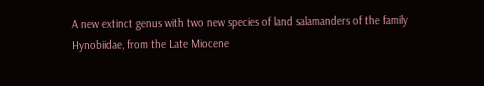A new extinct genus with two new species of land salamanders of the family Hynobiidae, from the Late Miocene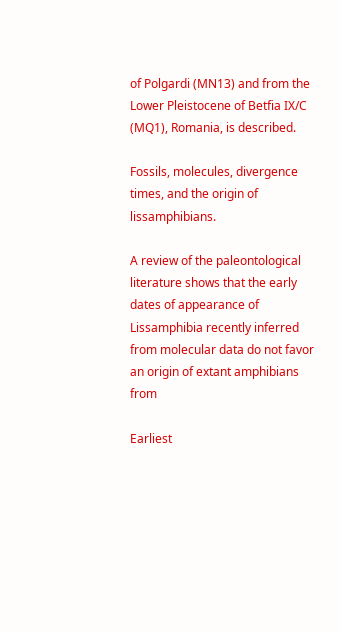of Polgardi (MN13) and from the Lower Pleistocene of Betfia IX/C (MQ1), Romania, is described.

Fossils, molecules, divergence times, and the origin of lissamphibians.

A review of the paleontological literature shows that the early dates of appearance of Lissamphibia recently inferred from molecular data do not favor an origin of extant amphibians from

Earliest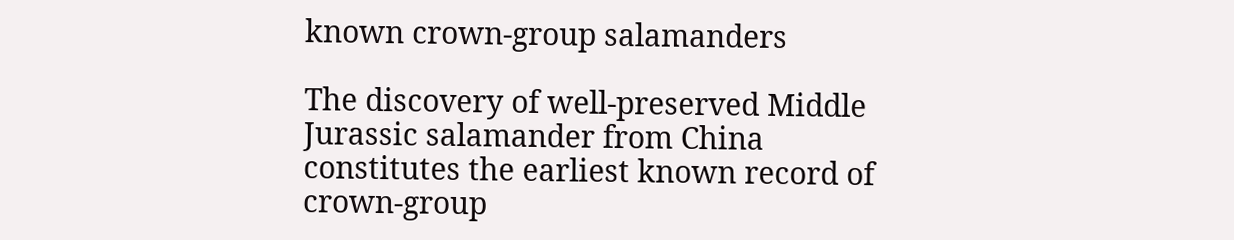known crown-group salamanders

The discovery of well-preserved Middle Jurassic salamander from China constitutes the earliest known record of crown-group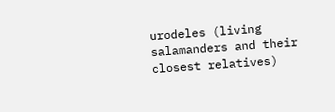urodeles (living salamanders and their closest relatives)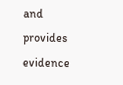and provides evidence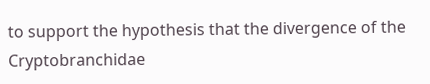to support the hypothesis that the divergence of the Cryptobranchidae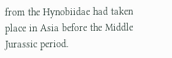from the Hynobiidae had taken place in Asia before the Middle Jurassic period.